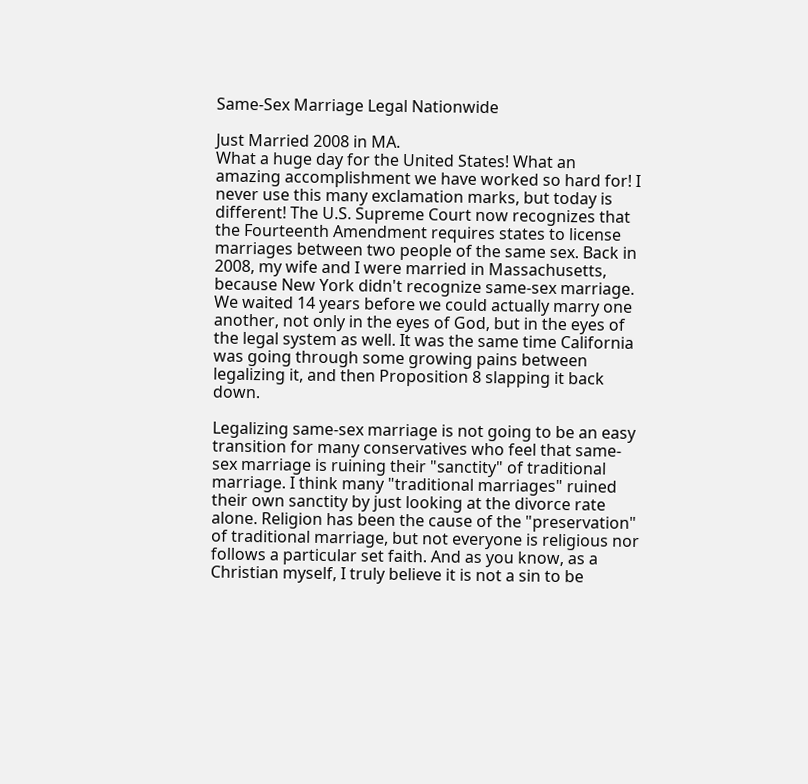Same-Sex Marriage Legal Nationwide

Just Married 2008 in MA.
What a huge day for the United States! What an amazing accomplishment we have worked so hard for! I never use this many exclamation marks, but today is different! The U.S. Supreme Court now recognizes that the Fourteenth Amendment requires states to license marriages between two people of the same sex. Back in 2008, my wife and I were married in Massachusetts, because New York didn't recognize same-sex marriage. We waited 14 years before we could actually marry one another, not only in the eyes of God, but in the eyes of the legal system as well. It was the same time California was going through some growing pains between legalizing it, and then Proposition 8 slapping it back down.

Legalizing same-sex marriage is not going to be an easy transition for many conservatives who feel that same-sex marriage is ruining their "sanctity" of traditional marriage. I think many "traditional marriages" ruined their own sanctity by just looking at the divorce rate alone. Religion has been the cause of the "preservation" of traditional marriage, but not everyone is religious nor follows a particular set faith. And as you know, as a Christian myself, I truly believe it is not a sin to be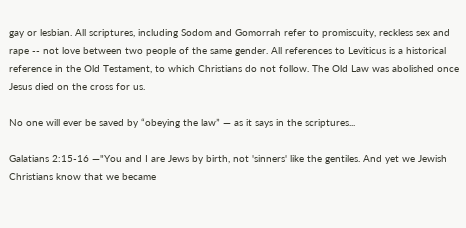gay or lesbian. All scriptures, including Sodom and Gomorrah refer to promiscuity, reckless sex and rape -- not love between two people of the same gender. All references to Leviticus is a historical reference in the Old Testament, to which Christians do not follow. The Old Law was abolished once Jesus died on the cross for us.

No one will ever be saved by “obeying the law” — as it says in the scriptures...

Galatians 2:15-16 —"You and I are Jews by birth, not 'sinners' like the gentiles. And yet we Jewish Christians know that we became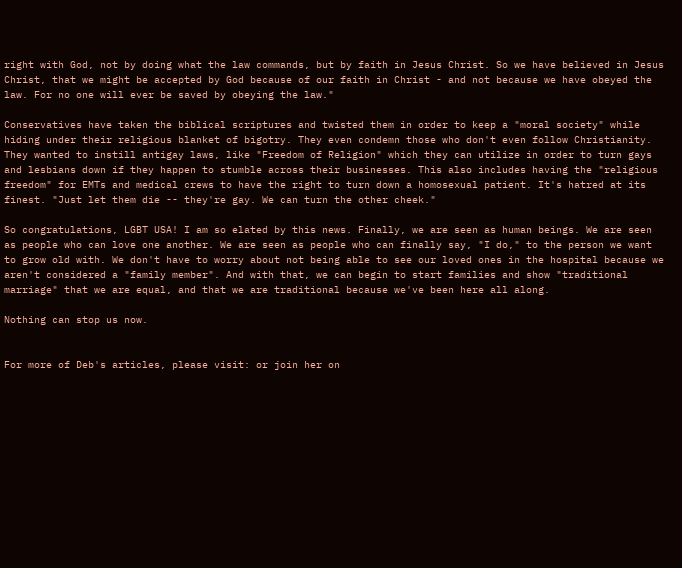right with God, not by doing what the law commands, but by faith in Jesus Christ. So we have believed in Jesus Christ, that we might be accepted by God because of our faith in Christ - and not because we have obeyed the law. For no one will ever be saved by obeying the law."

Conservatives have taken the biblical scriptures and twisted them in order to keep a "moral society" while hiding under their religious blanket of bigotry. They even condemn those who don't even follow Christianity. They wanted to instill antigay laws, like "Freedom of Religion" which they can utilize in order to turn gays and lesbians down if they happen to stumble across their businesses. This also includes having the "religious freedom" for EMTs and medical crews to have the right to turn down a homosexual patient. It's hatred at its finest. "Just let them die -- they're gay. We can turn the other cheek."

So congratulations, LGBT USA! I am so elated by this news. Finally, we are seen as human beings. We are seen as people who can love one another. We are seen as people who can finally say, "I do," to the person we want to grow old with. We don't have to worry about not being able to see our loved ones in the hospital because we aren't considered a "family member". And with that, we can begin to start families and show "traditional marriage" that we are equal, and that we are traditional because we've been here all along.

Nothing can stop us now.


For more of Deb's articles, please visit: or join her on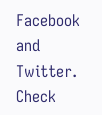Facebook and Twitter. Check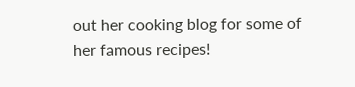out her cooking blog for some of her famous recipes!